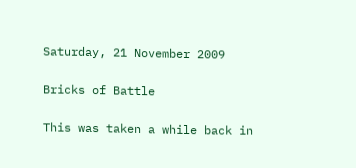Saturday, 21 November 2009

Bricks of Battle

This was taken a while back in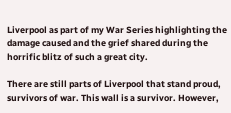Liverpool as part of my War Series highlighting the damage caused and the grief shared during the horrific blitz of such a great city.

There are still parts of Liverpool that stand proud, survivors of war. This wall is a survivor. However,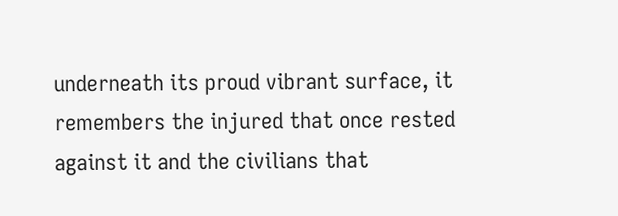underneath its proud vibrant surface, it remembers the injured that once rested against it and the civilians that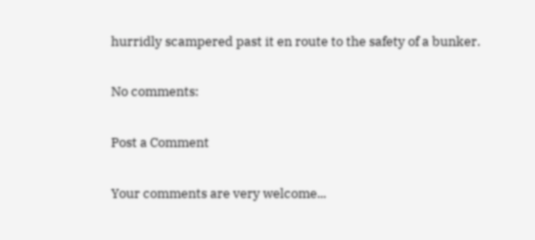hurridly scampered past it en route to the safety of a bunker.

No comments:

Post a Comment

Your comments are very welcome...